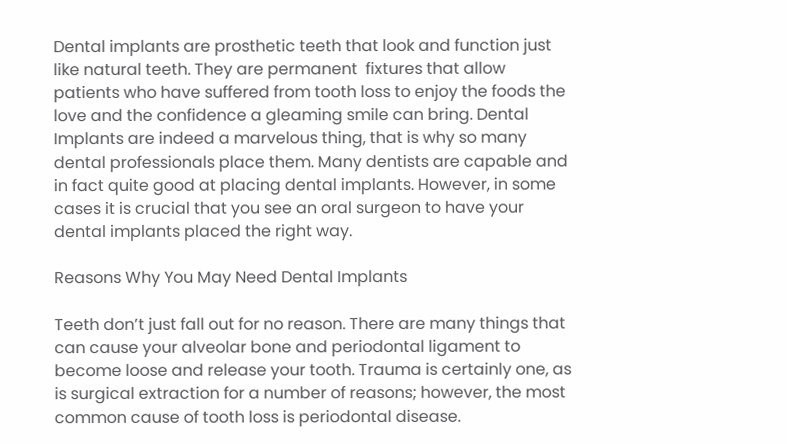Dental implants are prosthetic teeth that look and function just like natural teeth. They are permanent  fixtures that allow patients who have suffered from tooth loss to enjoy the foods the love and the confidence a gleaming smile can bring. Dental Implants are indeed a marvelous thing, that is why so many dental professionals place them. Many dentists are capable and in fact quite good at placing dental implants. However, in some cases it is crucial that you see an oral surgeon to have your dental implants placed the right way.

Reasons Why You May Need Dental Implants

Teeth don’t just fall out for no reason. There are many things that can cause your alveolar bone and periodontal ligament to become loose and release your tooth. Trauma is certainly one, as is surgical extraction for a number of reasons; however, the most common cause of tooth loss is periodontal disease.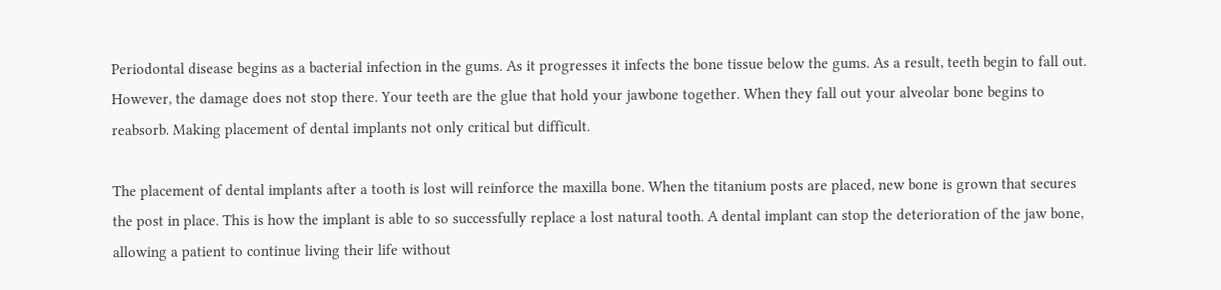Periodontal disease begins as a bacterial infection in the gums. As it progresses it infects the bone tissue below the gums. As a result, teeth begin to fall out. However, the damage does not stop there. Your teeth are the glue that hold your jawbone together. When they fall out your alveolar bone begins to reabsorb. Making placement of dental implants not only critical but difficult.

The placement of dental implants after a tooth is lost will reinforce the maxilla bone. When the titanium posts are placed, new bone is grown that secures the post in place. This is how the implant is able to so successfully replace a lost natural tooth. A dental implant can stop the deterioration of the jaw bone, allowing a patient to continue living their life without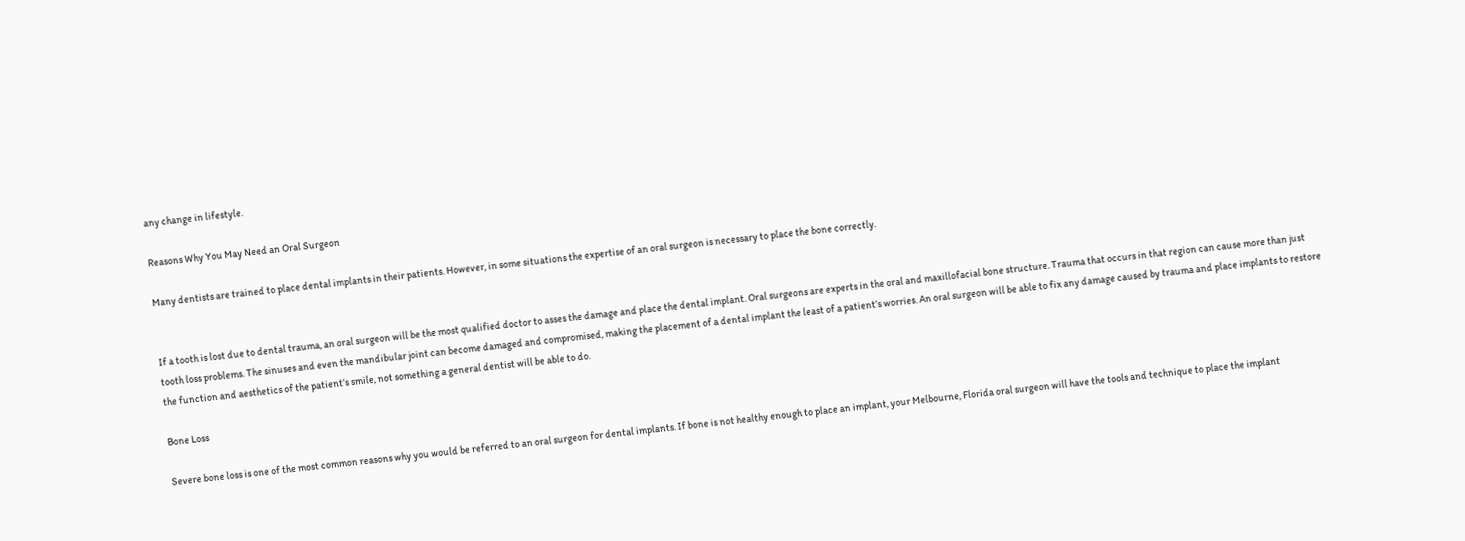any change in lifestyle.

Reasons Why You May Need an Oral Surgeon

Many dentists are trained to place dental implants in their patients. However, in some situations the expertise of an oral surgeon is necessary to place the bone correctly.


If a tooth is lost due to dental trauma, an oral surgeon will be the most qualified doctor to asses the damage and place the dental implant. Oral surgeons are experts in the oral and maxillofacial bone structure. Trauma that occurs in that region can cause more than just tooth loss problems. The sinuses and even the mandibular joint can become damaged and compromised, making the placement of a dental implant the least of a patient’s worries. An oral surgeon will be able to fix any damage caused by trauma and place implants to restore the function and aesthetics of the patient’s smile, not something a general dentist will be able to do.

Bone Loss

Severe bone loss is one of the most common reasons why you would be referred to an oral surgeon for dental implants. If bone is not healthy enough to place an implant, your Melbourne, Florida oral surgeon will have the tools and technique to place the implant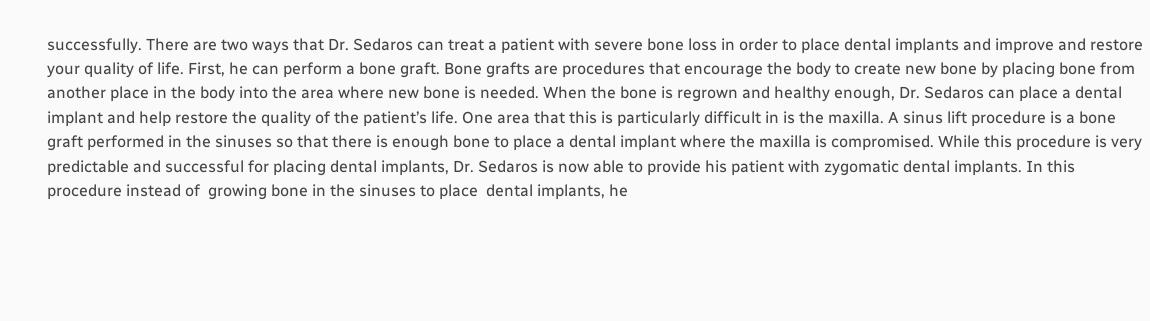successfully. There are two ways that Dr. Sedaros can treat a patient with severe bone loss in order to place dental implants and improve and restore your quality of life. First, he can perform a bone graft. Bone grafts are procedures that encourage the body to create new bone by placing bone from another place in the body into the area where new bone is needed. When the bone is regrown and healthy enough, Dr. Sedaros can place a dental implant and help restore the quality of the patient’s life. One area that this is particularly difficult in is the maxilla. A sinus lift procedure is a bone graft performed in the sinuses so that there is enough bone to place a dental implant where the maxilla is compromised. While this procedure is very predictable and successful for placing dental implants, Dr. Sedaros is now able to provide his patient with zygomatic dental implants. In this procedure instead of  growing bone in the sinuses to place  dental implants, he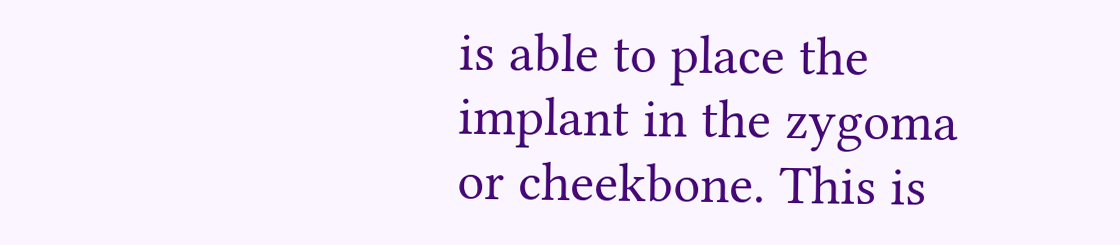is able to place the implant in the zygoma or cheekbone. This is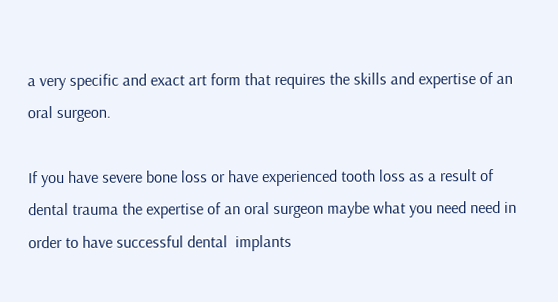a very specific and exact art form that requires the skills and expertise of an oral surgeon.

If you have severe bone loss or have experienced tooth loss as a result of dental trauma the expertise of an oral surgeon maybe what you need need in order to have successful dental  implants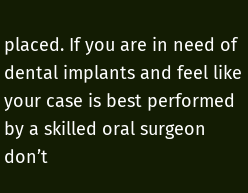placed. If you are in need of dental implants and feel like your case is best performed by a skilled oral surgeon don’t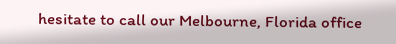hesitate to call our Melbourne, Florida office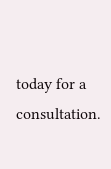today for a consultation.